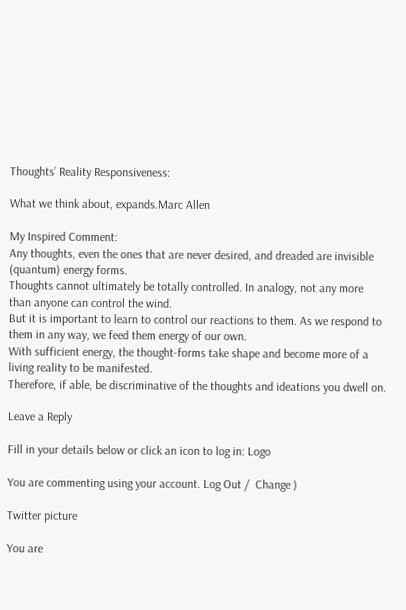Thoughts’ Reality Responsiveness:

What we think about, expands.Marc Allen

My Inspired Comment:
Any thoughts, even the ones that are never desired, and dreaded are invisible (quantum) energy forms.
Thoughts cannot ultimately be totally controlled. In analogy, not any more than anyone can control the wind.
But it is important to learn to control our reactions to them. As we respond to them in any way, we feed them energy of our own.
With sufficient energy, the thought-forms take shape and become more of a living reality to be manifested.
Therefore, if able, be discriminative of the thoughts and ideations you dwell on.

Leave a Reply

Fill in your details below or click an icon to log in: Logo

You are commenting using your account. Log Out /  Change )

Twitter picture

You are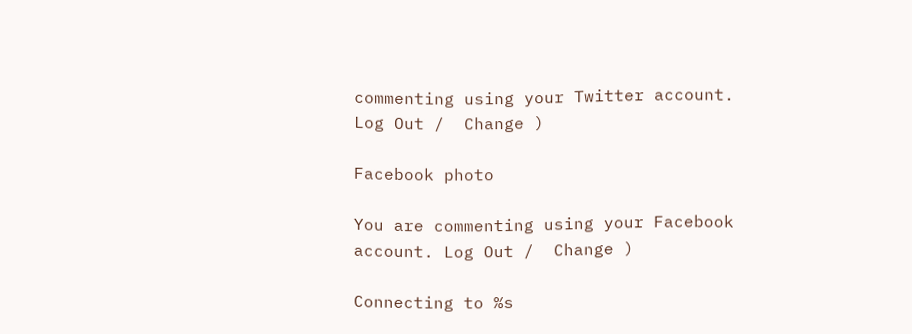commenting using your Twitter account. Log Out /  Change )

Facebook photo

You are commenting using your Facebook account. Log Out /  Change )

Connecting to %s